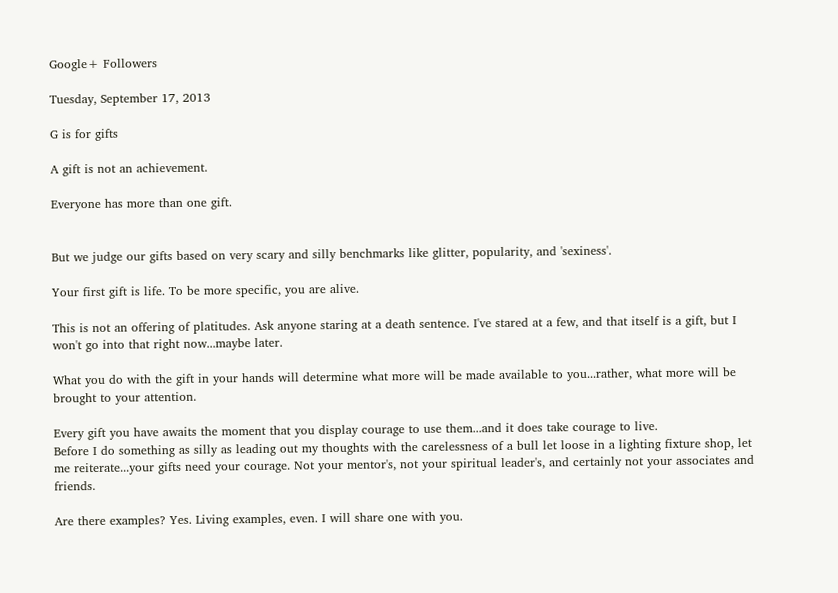Google+ Followers

Tuesday, September 17, 2013

G is for gifts

A gift is not an achievement.

Everyone has more than one gift.


But we judge our gifts based on very scary and silly benchmarks like glitter, popularity, and 'sexiness'.

Your first gift is life. To be more specific, you are alive.

This is not an offering of platitudes. Ask anyone staring at a death sentence. I've stared at a few, and that itself is a gift, but I won't go into that right now...maybe later.

What you do with the gift in your hands will determine what more will be made available to you...rather, what more will be brought to your attention.

Every gift you have awaits the moment that you display courage to use them...and it does take courage to live.
Before I do something as silly as leading out my thoughts with the carelessness of a bull let loose in a lighting fixture shop, let me reiterate...your gifts need your courage. Not your mentor's, not your spiritual leader's, and certainly not your associates and friends.

Are there examples? Yes. Living examples, even. I will share one with you.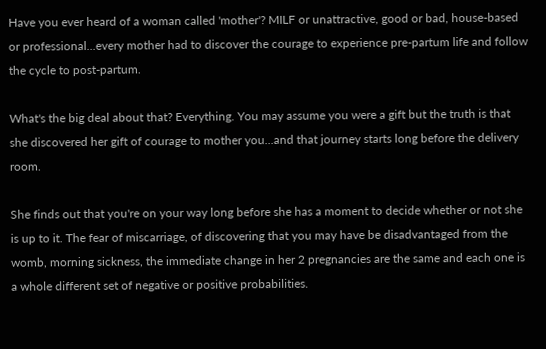Have you ever heard of a woman called 'mother'? MILF or unattractive, good or bad, house-based or professional...every mother had to discover the courage to experience pre-partum life and follow the cycle to post-partum.

What's the big deal about that? Everything. You may assume you were a gift but the truth is that she discovered her gift of courage to mother you...and that journey starts long before the delivery room.

She finds out that you're on your way long before she has a moment to decide whether or not she is up to it. The fear of miscarriage, of discovering that you may have be disadvantaged from the womb, morning sickness, the immediate change in her 2 pregnancies are the same and each one is a whole different set of negative or positive probabilities.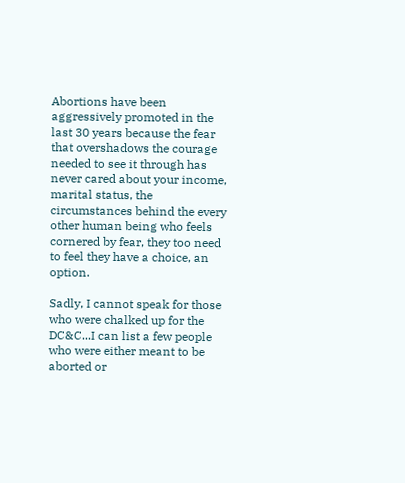Abortions have been aggressively promoted in the last 30 years because the fear that overshadows the courage needed to see it through has never cared about your income, marital status, the circumstances behind the every other human being who feels cornered by fear, they too need to feel they have a choice, an option.

Sadly, I cannot speak for those who were chalked up for the DC&C...I can list a few people who were either meant to be aborted or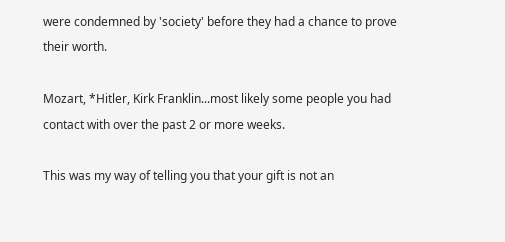were condemned by 'society' before they had a chance to prove their worth.

Mozart, *Hitler, Kirk Franklin...most likely some people you had contact with over the past 2 or more weeks.

This was my way of telling you that your gift is not an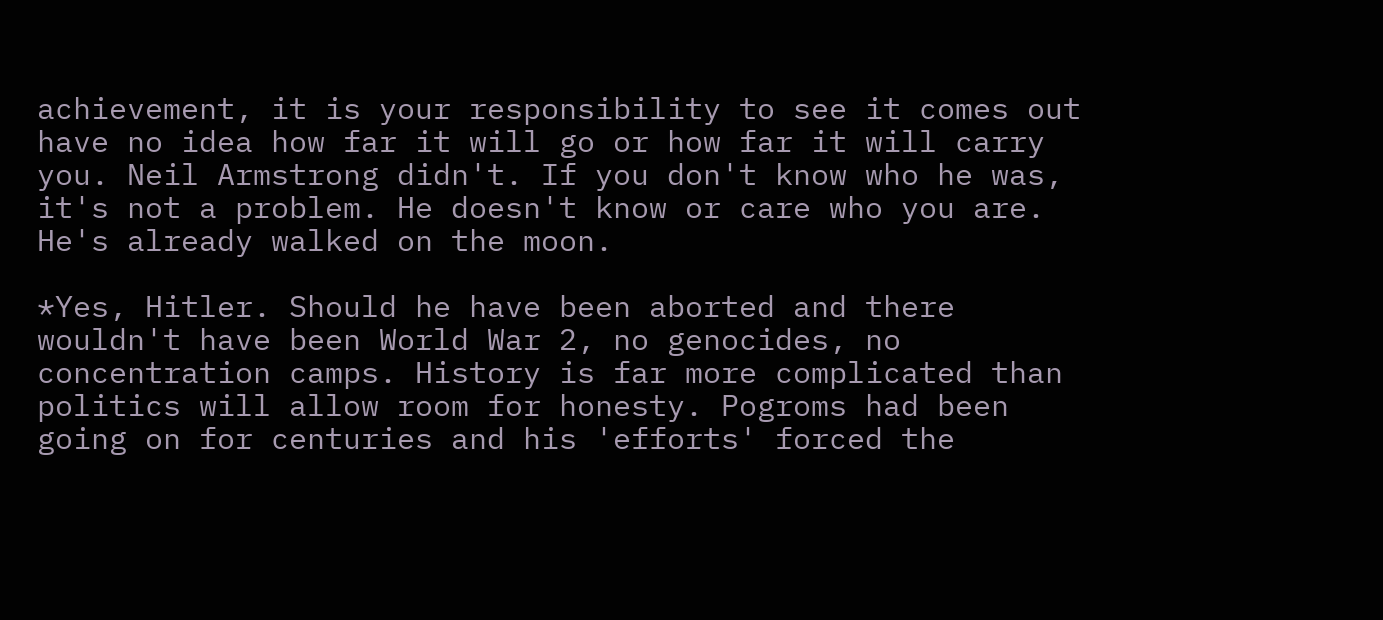achievement, it is your responsibility to see it comes out have no idea how far it will go or how far it will carry you. Neil Armstrong didn't. If you don't know who he was, it's not a problem. He doesn't know or care who you are. He's already walked on the moon.

*Yes, Hitler. Should he have been aborted and there wouldn't have been World War 2, no genocides, no concentration camps. History is far more complicated than politics will allow room for honesty. Pogroms had been going on for centuries and his 'efforts' forced the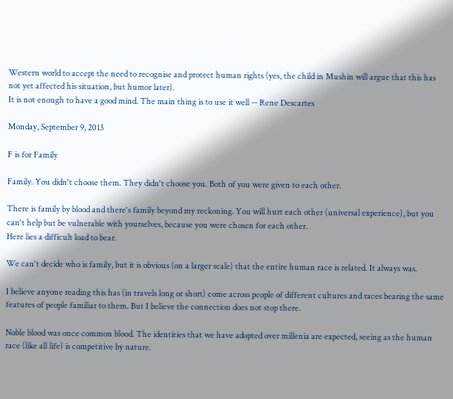Western world to accept the need to recognise and protect human rights (yes, the child in Mushin will argue that this has not yet affected his situation, but humor later).
It is not enough to have a good mind. The main thing is to use it well -- Rene Descartes

Monday, September 9, 2013

F is for Family

Family. You didn't choose them. They didn't choose you. Both of you were given to each other.

There is family by blood and there's family beyond my reckoning. You will hurt each other (universal experience), but you can't help but be vulnerable with yourselves, because you were chosen for each other.
Here lies a difficult load to bear.

We can't decide who is family, but it is obvious (on a larger scale) that the entire human race is related. It always was.

I believe anyone reading this has (in travels long or short) come across people of different cultures and races bearing the same features of people familiar to them. But I believe the connection does not stop there.

Noble blood was once common blood. The identities that we have adopted over millenia are expected, seeing as the human race (like all life) is competitive by nature.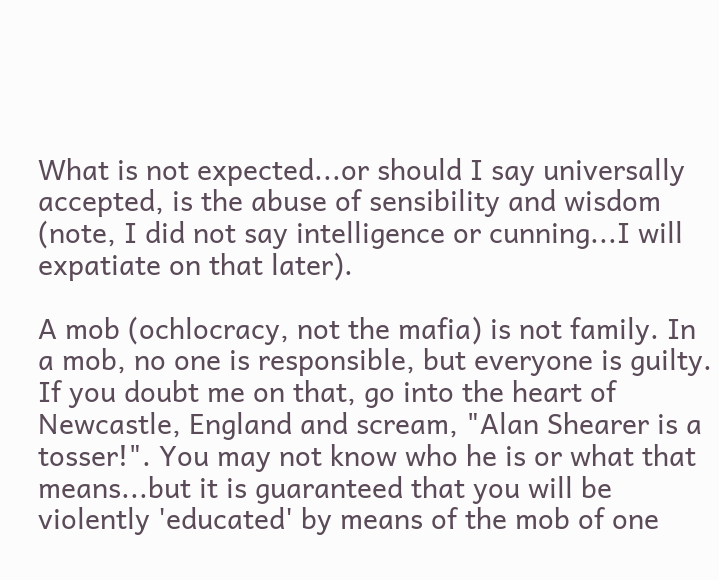What is not expected...or should I say universally accepted, is the abuse of sensibility and wisdom (note, I did not say intelligence or cunning...I will expatiate on that later).

A mob (ochlocracy, not the mafia) is not family. In a mob, no one is responsible, but everyone is guilty. If you doubt me on that, go into the heart of Newcastle, England and scream, "Alan Shearer is a tosser!". You may not know who he is or what that means...but it is guaranteed that you will be violently 'educated' by means of the mob of one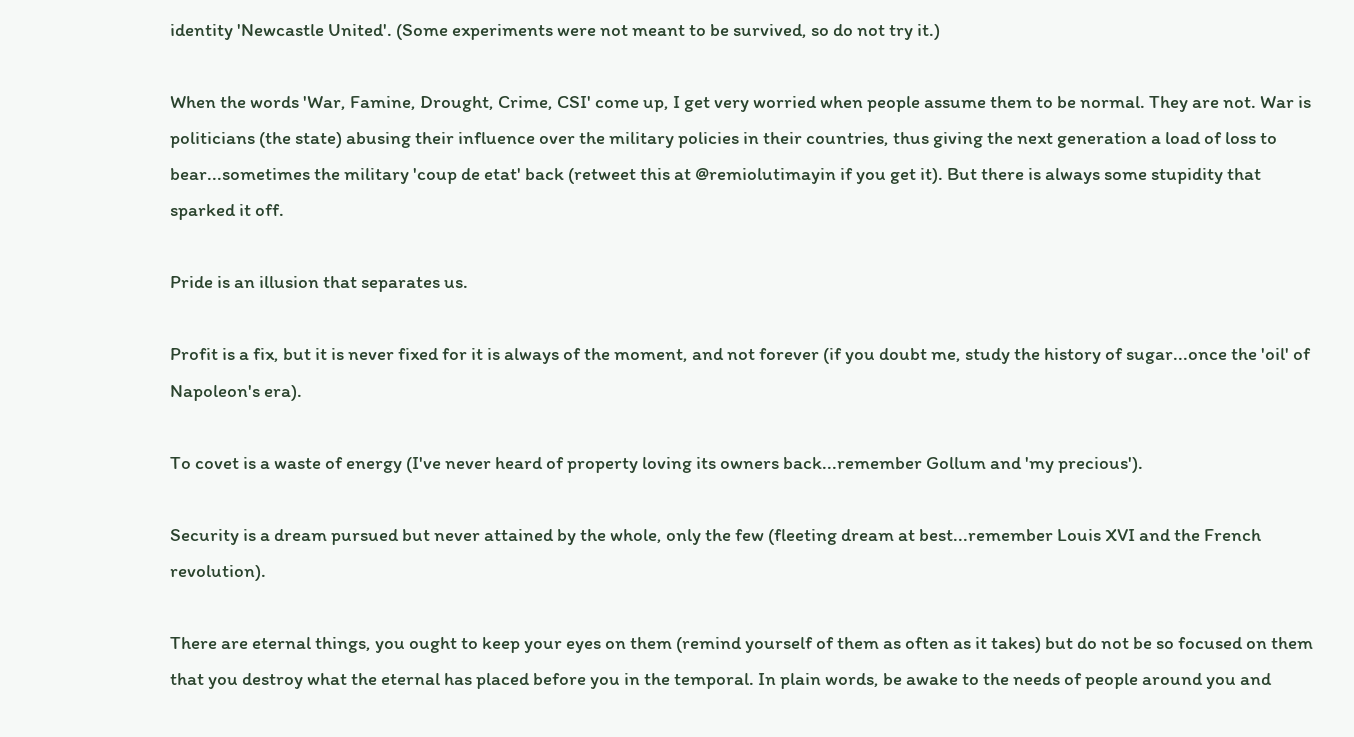identity 'Newcastle United'. (Some experiments were not meant to be survived, so do not try it.)

When the words 'War, Famine, Drought, Crime, CSI' come up, I get very worried when people assume them to be normal. They are not. War is politicians (the state) abusing their influence over the military policies in their countries, thus giving the next generation a load of loss to bear...sometimes the military 'coup de etat' back (retweet this at @remiolutimayin if you get it). But there is always some stupidity that sparked it off.

Pride is an illusion that separates us.

Profit is a fix, but it is never fixed for it is always of the moment, and not forever (if you doubt me, study the history of sugar...once the 'oil' of Napoleon's era).

To covet is a waste of energy (I've never heard of property loving its owners back...remember Gollum and 'my precious').

Security is a dream pursued but never attained by the whole, only the few (fleeting dream at best...remember Louis XVI and the French revolution).

There are eternal things, you ought to keep your eyes on them (remind yourself of them as often as it takes) but do not be so focused on them that you destroy what the eternal has placed before you in the temporal. In plain words, be awake to the needs of people around you and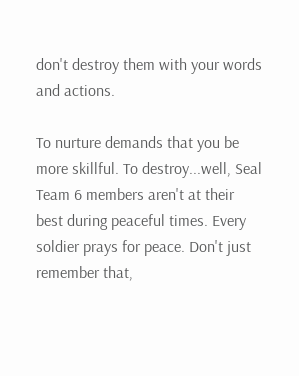don't destroy them with your words and actions.

To nurture demands that you be more skillful. To destroy...well, Seal Team 6 members aren't at their best during peaceful times. Every soldier prays for peace. Don't just remember that,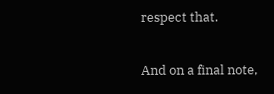respect that.

And on a final note,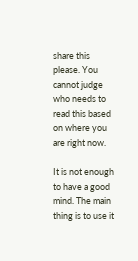share this please. You cannot judge who needs to read this based on where you are right now.

It is not enough to have a good mind. The main thing is to use it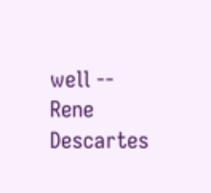well -- Rene Descartes